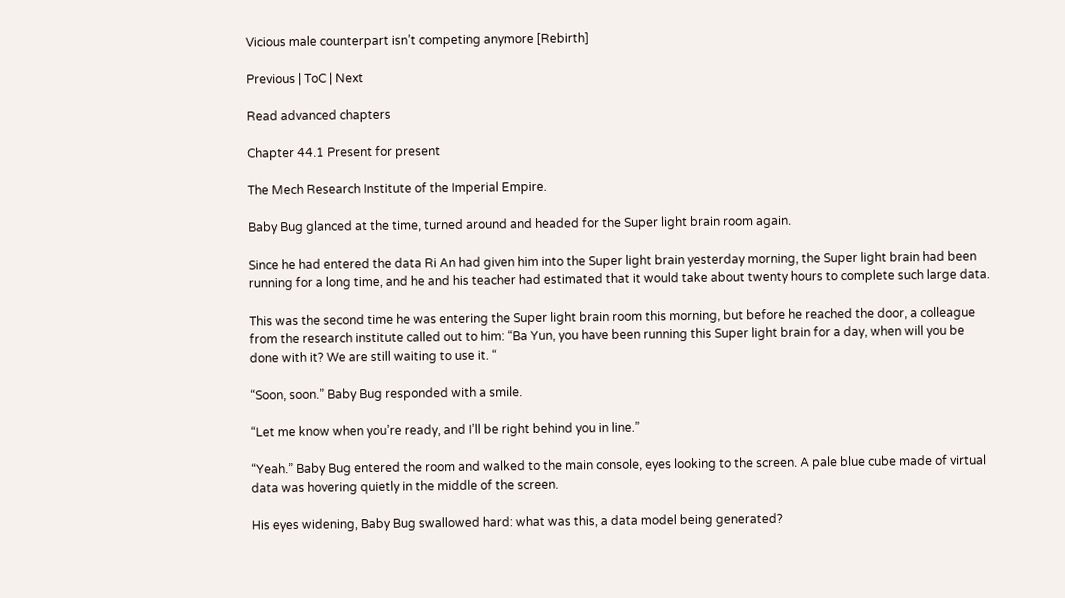Vicious male counterpart isn’t competing anymore [Rebirth]

Previous | ToC | Next

Read advanced chapters

Chapter 44.1 Present for present

The Mech Research Institute of the Imperial Empire.

Baby Bug glanced at the time, turned around and headed for the Super light brain room again.

Since he had entered the data Ri An had given him into the Super light brain yesterday morning, the Super light brain had been running for a long time, and he and his teacher had estimated that it would take about twenty hours to complete such large data.

This was the second time he was entering the Super light brain room this morning, but before he reached the door, a colleague from the research institute called out to him: “Ba Yun, you have been running this Super light brain for a day, when will you be done with it? We are still waiting to use it. “

“Soon, soon.” Baby Bug responded with a smile.

“Let me know when you’re ready, and I’ll be right behind you in line.”

“Yeah.” Baby Bug entered the room and walked to the main console, eyes looking to the screen. A pale blue cube made of virtual data was hovering quietly in the middle of the screen.

His eyes widening, Baby Bug swallowed hard: what was this, a data model being generated?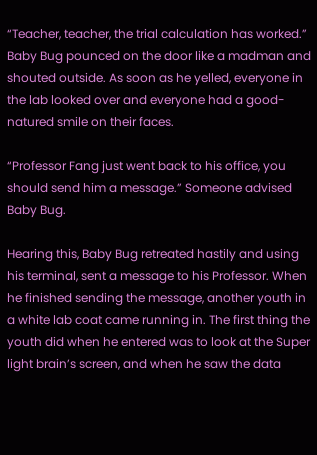“Teacher, teacher, the trial calculation has worked.” Baby Bug pounced on the door like a madman and shouted outside. As soon as he yelled, everyone in the lab looked over and everyone had a good-natured smile on their faces.

“Professor Fang just went back to his office, you should send him a message.” Someone advised Baby Bug.

Hearing this, Baby Bug retreated hastily and using his terminal, sent a message to his Professor. When he finished sending the message, another youth in a white lab coat came running in. The first thing the youth did when he entered was to look at the Super light brain’s screen, and when he saw the data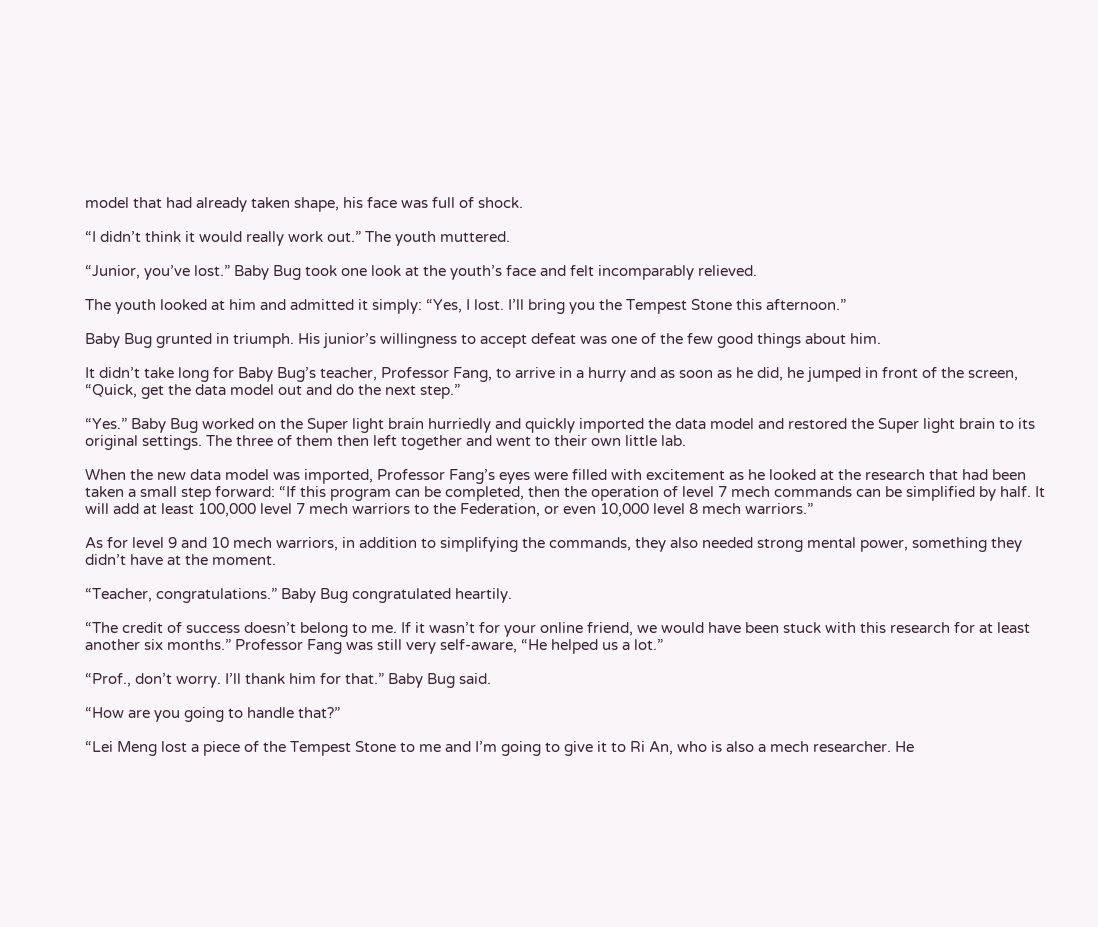model that had already taken shape, his face was full of shock.

“I didn’t think it would really work out.” The youth muttered.

“Junior, you’ve lost.” Baby Bug took one look at the youth’s face and felt incomparably relieved.

The youth looked at him and admitted it simply: “Yes, I lost. I’ll bring you the Tempest Stone this afternoon.”

Baby Bug grunted in triumph. His junior’s willingness to accept defeat was one of the few good things about him.

It didn’t take long for Baby Bug’s teacher, Professor Fang, to arrive in a hurry and as soon as he did, he jumped in front of the screen, “Quick, get the data model out and do the next step.”

“Yes.” Baby Bug worked on the Super light brain hurriedly and quickly imported the data model and restored the Super light brain to its original settings. The three of them then left together and went to their own little lab.

When the new data model was imported, Professor Fang’s eyes were filled with excitement as he looked at the research that had been taken a small step forward: “If this program can be completed, then the operation of level 7 mech commands can be simplified by half. It will add at least 100,000 level 7 mech warriors to the Federation, or even 10,000 level 8 mech warriors.”

As for level 9 and 10 mech warriors, in addition to simplifying the commands, they also needed strong mental power, something they didn’t have at the moment.

“Teacher, congratulations.” Baby Bug congratulated heartily.

“The credit of success doesn’t belong to me. If it wasn’t for your online friend, we would have been stuck with this research for at least another six months.” Professor Fang was still very self-aware, “He helped us a lot.”

“Prof., don’t worry. I’ll thank him for that.” Baby Bug said.

“How are you going to handle that?”

“Lei Meng lost a piece of the Tempest Stone to me and I’m going to give it to Ri An, who is also a mech researcher. He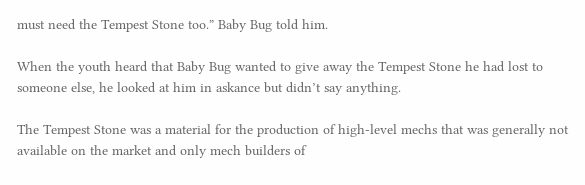must need the Tempest Stone too.” Baby Bug told him.

When the youth heard that Baby Bug wanted to give away the Tempest Stone he had lost to someone else, he looked at him in askance but didn’t say anything.

The Tempest Stone was a material for the production of high-level mechs that was generally not available on the market and only mech builders of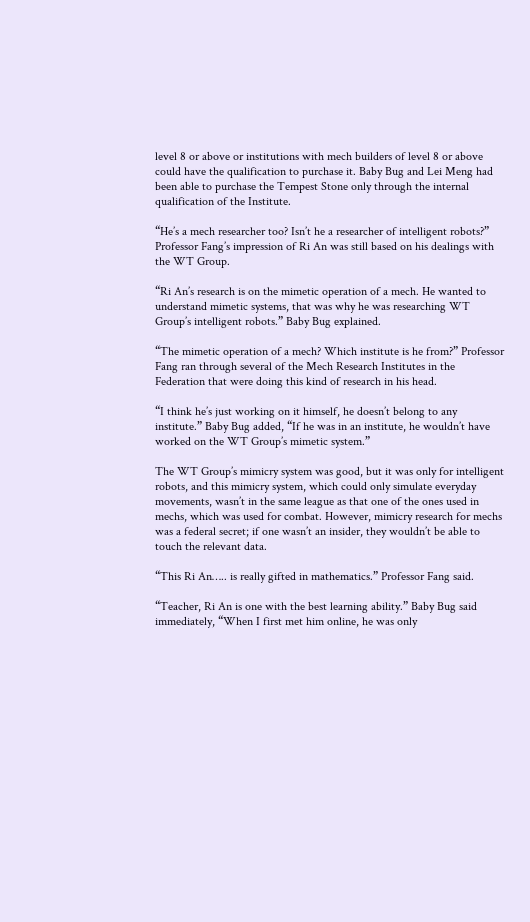level 8 or above or institutions with mech builders of level 8 or above could have the qualification to purchase it. Baby Bug and Lei Meng had been able to purchase the Tempest Stone only through the internal qualification of the Institute.

“He’s a mech researcher too? Isn’t he a researcher of intelligent robots?” Professor Fang’s impression of Ri An was still based on his dealings with the WT Group.

“Ri An’s research is on the mimetic operation of a mech. He wanted to understand mimetic systems, that was why he was researching WT Group’s intelligent robots.” Baby Bug explained.

“The mimetic operation of a mech? Which institute is he from?” Professor Fang ran through several of the Mech Research Institutes in the Federation that were doing this kind of research in his head.

“I think he’s just working on it himself, he doesn’t belong to any institute.” Baby Bug added, “If he was in an institute, he wouldn’t have worked on the WT Group’s mimetic system.”

The WT Group’s mimicry system was good, but it was only for intelligent robots, and this mimicry system, which could only simulate everyday movements, wasn’t in the same league as that one of the ones used in mechs, which was used for combat. However, mimicry research for mechs was a federal secret; if one wasn’t an insider, they wouldn’t be able to touch the relevant data.

“This Ri An….. is really gifted in mathematics.” Professor Fang said.

“Teacher, Ri An is one with the best learning ability.” Baby Bug said immediately, “When I first met him online, he was only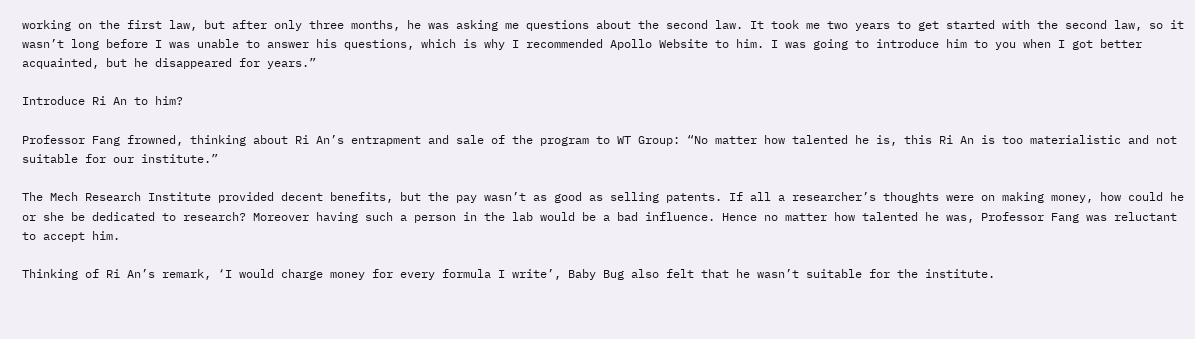working on the first law, but after only three months, he was asking me questions about the second law. It took me two years to get started with the second law, so it wasn’t long before I was unable to answer his questions, which is why I recommended Apollo Website to him. I was going to introduce him to you when I got better acquainted, but he disappeared for years.”

Introduce Ri An to him?

Professor Fang frowned, thinking about Ri An’s entrapment and sale of the program to WT Group: “No matter how talented he is, this Ri An is too materialistic and not suitable for our institute.”

The Mech Research Institute provided decent benefits, but the pay wasn’t as good as selling patents. If all a researcher’s thoughts were on making money, how could he or she be dedicated to research? Moreover having such a person in the lab would be a bad influence. Hence no matter how talented he was, Professor Fang was reluctant to accept him.

Thinking of Ri An’s remark, ‘I would charge money for every formula I write’, Baby Bug also felt that he wasn’t suitable for the institute.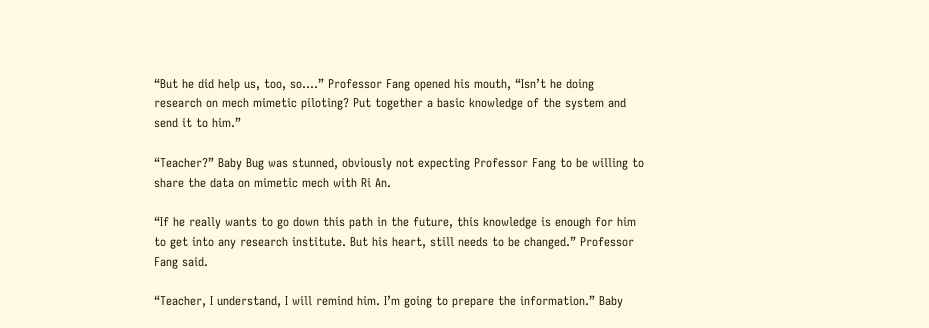“But he did help us, too, so….” Professor Fang opened his mouth, “Isn’t he doing research on mech mimetic piloting? Put together a basic knowledge of the system and send it to him.”

“Teacher?” Baby Bug was stunned, obviously not expecting Professor Fang to be willing to share the data on mimetic mech with Ri An.

“If he really wants to go down this path in the future, this knowledge is enough for him to get into any research institute. But his heart, still needs to be changed.” Professor Fang said.

“Teacher, I understand, I will remind him. I’m going to prepare the information.” Baby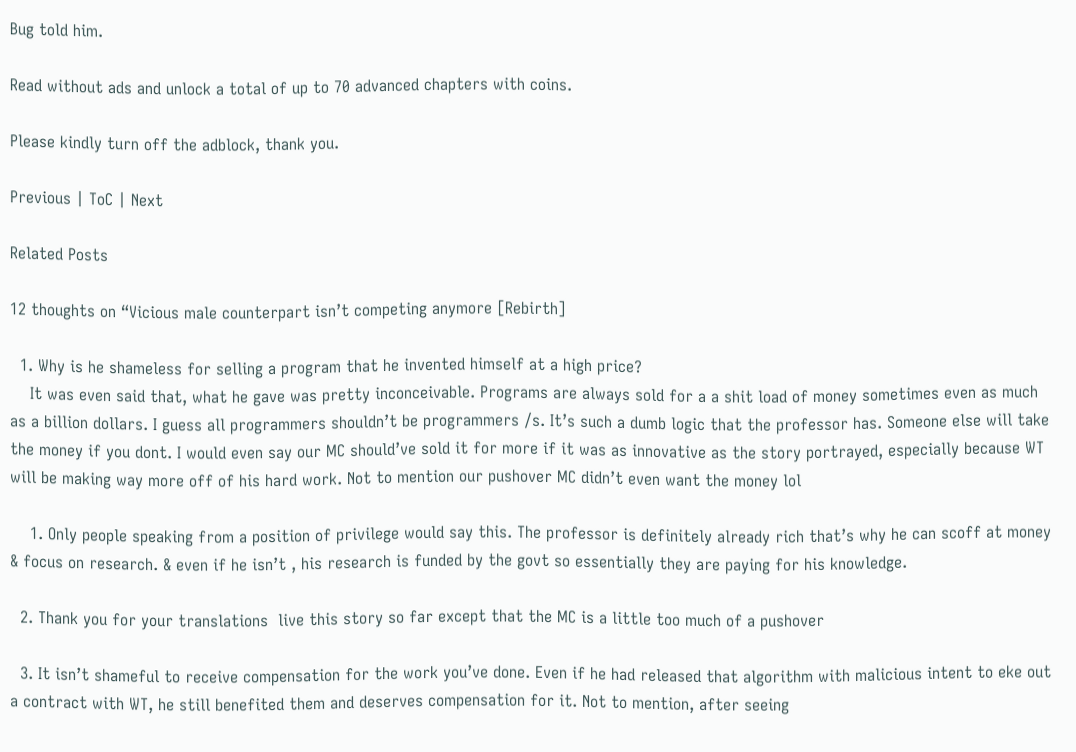Bug told him.

Read without ads and unlock a total of up to 70 advanced chapters with coins.

Please kindly turn off the adblock, thank you.

Previous | ToC | Next

Related Posts

12 thoughts on “Vicious male counterpart isn’t competing anymore [Rebirth]

  1. Why is he shameless for selling a program that he invented himself at a high price?
    It was even said that, what he gave was pretty inconceivable. Programs are always sold for a a shit load of money sometimes even as much as a billion dollars. I guess all programmers shouldn’t be programmers /s. It’s such a dumb logic that the professor has. Someone else will take the money if you dont. I would even say our MC should’ve sold it for more if it was as innovative as the story portrayed, especially because WT will be making way more off of his hard work. Not to mention our pushover MC didn’t even want the money lol

    1. Only people speaking from a position of privilege would say this. The professor is definitely already rich that’s why he can scoff at money & focus on research. & even if he isn’t , his research is funded by the govt so essentially they are paying for his knowledge.

  2. Thank you for your translations  live this story so far except that the MC is a little too much of a pushover

  3. It isn’t shameful to receive compensation for the work you’ve done. Even if he had released that algorithm with malicious intent to eke out a contract with WT, he still benefited them and deserves compensation for it. Not to mention, after seeing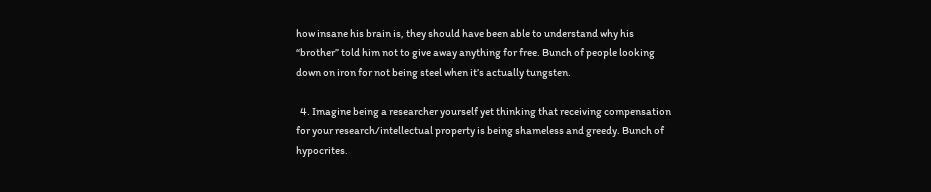how insane his brain is, they should have been able to understand why his “brother” told him not to give away anything for free. Bunch of people looking down on iron for not being steel when it’s actually tungsten.

  4. Imagine being a researcher yourself yet thinking that receiving compensation for your research/intellectual property is being shameless and greedy. Bunch of hypocrites.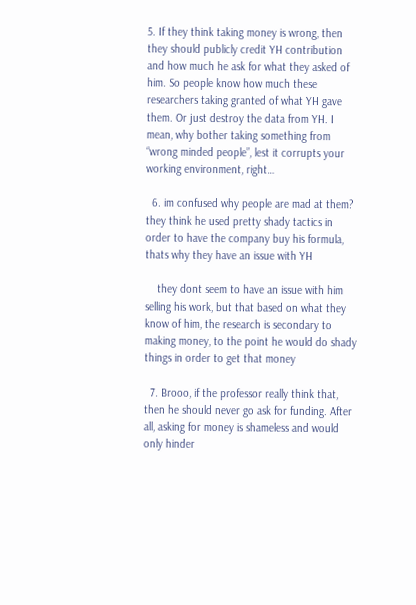5. If they think taking money is wrong, then they should publicly credit YH contribution and how much he ask for what they asked of him. So people know how much these researchers taking granted of what YH gave them. Or just destroy the data from YH. I mean, why bother taking something from “wrong minded people”, lest it corrupts your working environment, right…

  6. im confused why people are mad at them? they think he used pretty shady tactics in order to have the company buy his formula, thats why they have an issue with YH

    they dont seem to have an issue with him selling his work, but that based on what they know of him, the research is secondary to making money, to the point he would do shady things in order to get that money

  7. Brooo, if the professor really think that, then he should never go ask for funding. After all, asking for money is shameless and would only hinder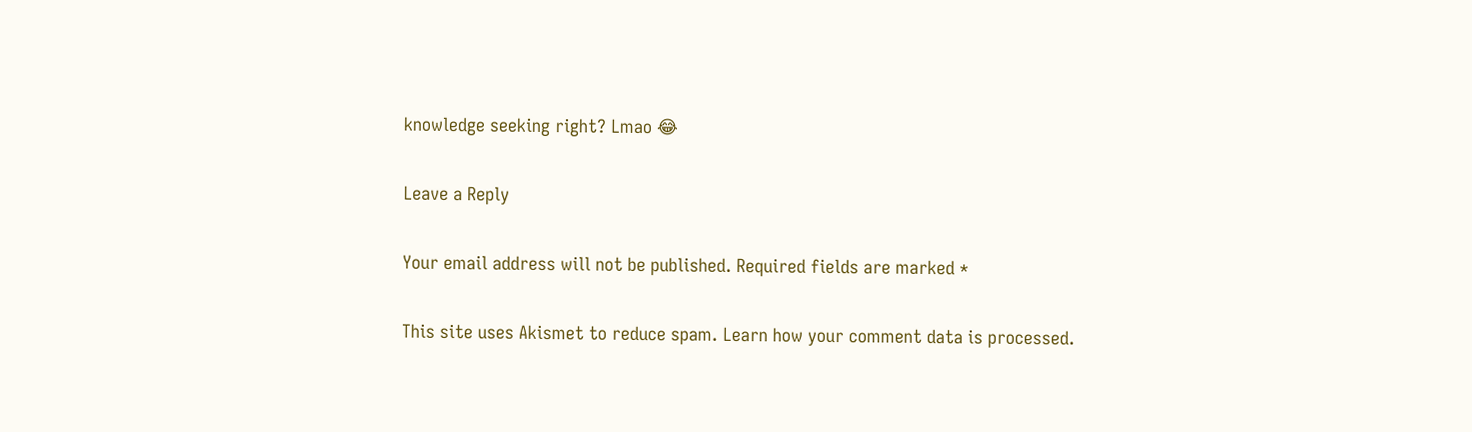knowledge seeking right? Lmao 😂

Leave a Reply

Your email address will not be published. Required fields are marked *

This site uses Akismet to reduce spam. Learn how your comment data is processed.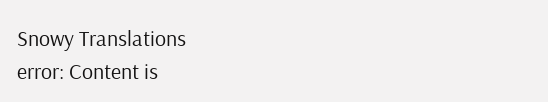Snowy Translations
error: Content is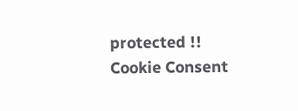protected !!
Cookie Consent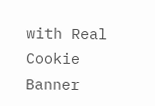with Real Cookie Banner